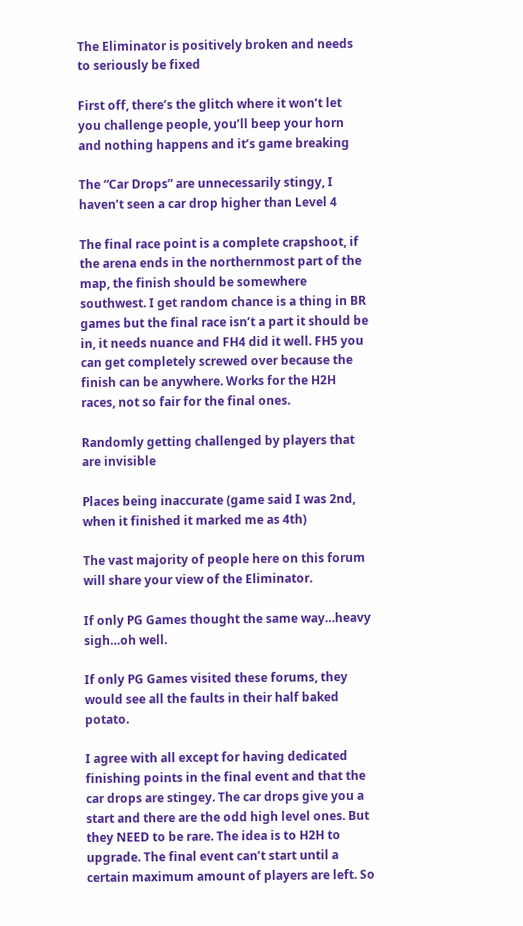The Eliminator is positively broken and needs to seriously be fixed

First off, there’s the glitch where it won’t let you challenge people, you’ll beep your horn and nothing happens and it’s game breaking

The “Car Drops” are unnecessarily stingy, I haven’t seen a car drop higher than Level 4

The final race point is a complete crapshoot, if the arena ends in the northernmost part of the map, the finish should be somewhere southwest. I get random chance is a thing in BR games but the final race isn’t a part it should be in, it needs nuance and FH4 did it well. FH5 you can get completely screwed over because the finish can be anywhere. Works for the H2H races, not so fair for the final ones.

Randomly getting challenged by players that are invisible

Places being inaccurate (game said I was 2nd, when it finished it marked me as 4th)

The vast majority of people here on this forum will share your view of the Eliminator.

If only PG Games thought the same way…heavy sigh…oh well.

If only PG Games visited these forums, they would see all the faults in their half baked potato.

I agree with all except for having dedicated finishing points in the final event and that the car drops are stingey. The car drops give you a start and there are the odd high level ones. But they NEED to be rare. The idea is to H2H to upgrade. The final event can’t start until a certain maximum amount of players are left. So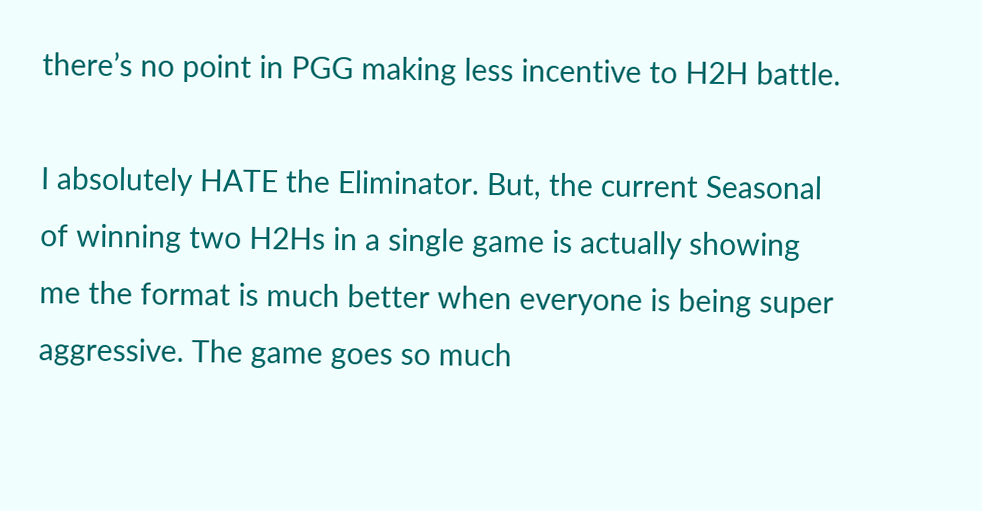there’s no point in PGG making less incentive to H2H battle.

I absolutely HATE the Eliminator. But, the current Seasonal of winning two H2Hs in a single game is actually showing me the format is much better when everyone is being super aggressive. The game goes so much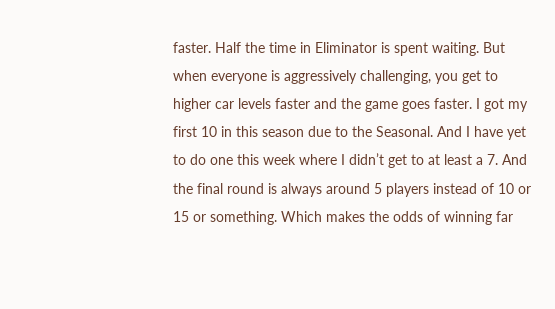faster. Half the time in Eliminator is spent waiting. But when everyone is aggressively challenging, you get to higher car levels faster and the game goes faster. I got my first 10 in this season due to the Seasonal. And I have yet to do one this week where I didn’t get to at least a 7. And the final round is always around 5 players instead of 10 or 15 or something. Which makes the odds of winning far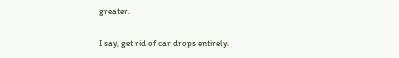greater.

I say, get rid of car drops entirely.